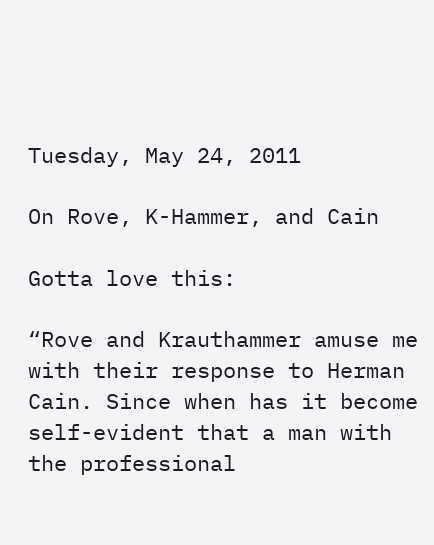Tuesday, May 24, 2011

On Rove, K-Hammer, and Cain

Gotta love this:

“Rove and Krauthammer amuse me with their response to Herman Cain. Since when has it become self-evident that a man with the professional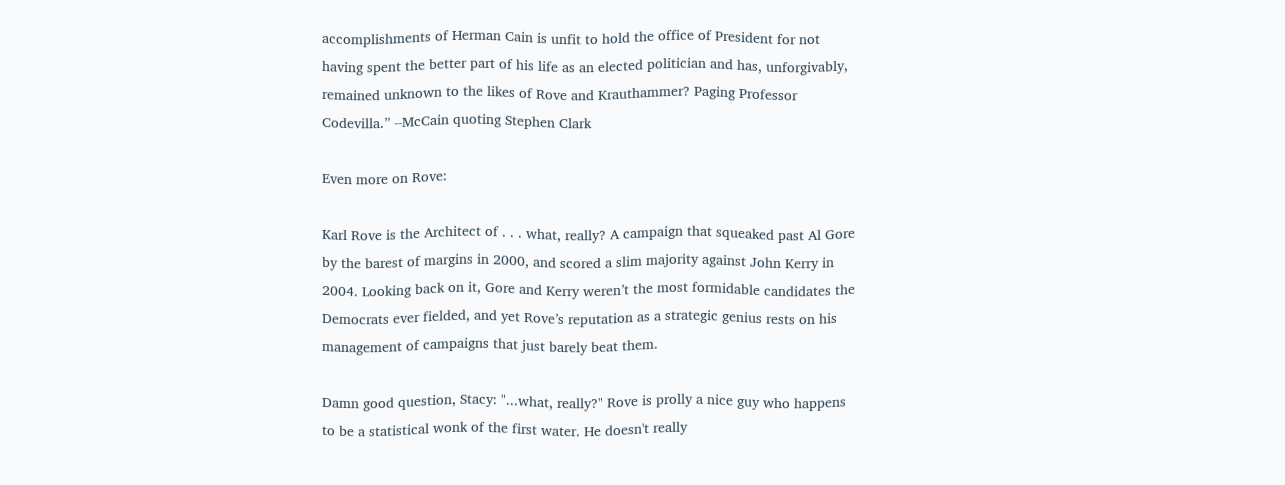accomplishments of Herman Cain is unfit to hold the office of President for not having spent the better part of his life as an elected politician and has, unforgivably, remained unknown to the likes of Rove and Krauthammer? Paging Professor Codevilla.” --McCain quoting Stephen Clark

Even more on Rove:

Karl Rove is the Architect of . . . what, really? A campaign that squeaked past Al Gore by the barest of margins in 2000, and scored a slim majority against John Kerry in 2004. Looking back on it, Gore and Kerry weren’t the most formidable candidates the Democrats ever fielded, and yet Rove’s reputation as a strategic genius rests on his management of campaigns that just barely beat them.

Damn good question, Stacy: "...what, really?" Rove is prolly a nice guy who happens to be a statistical wonk of the first water. He doesn't really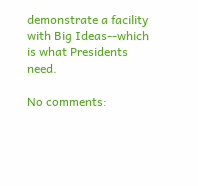demonstrate a facility with Big Ideas--which is what Presidents need.

No comments: